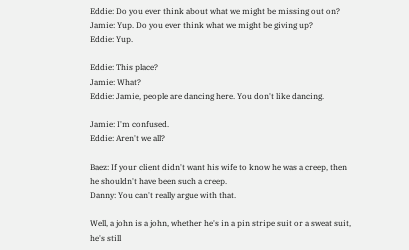Eddie: Do you ever think about what we might be missing out on?
Jamie: Yup. Do you ever think what we might be giving up?
Eddie: Yup.

Eddie: This place?
Jamie: What?
Eddie: Jamie, people are dancing here. You don't like dancing.

Jamie: I'm confused.
Eddie: Aren't we all?

Baez: If your client didn't want his wife to know he was a creep, then he shouldn't have been such a creep.
Danny: You can't really argue with that.

Well, a john is a john, whether he's in a pin stripe suit or a sweat suit, he's still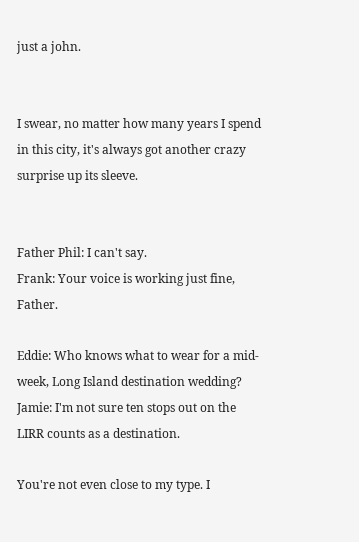just a john.


I swear, no matter how many years I spend in this city, it's always got another crazy surprise up its sleeve.


Father Phil: I can't say.
Frank: Your voice is working just fine, Father.

Eddie: Who knows what to wear for a mid-week, Long Island destination wedding?
Jamie: I'm not sure ten stops out on the LIRR counts as a destination.

You're not even close to my type. I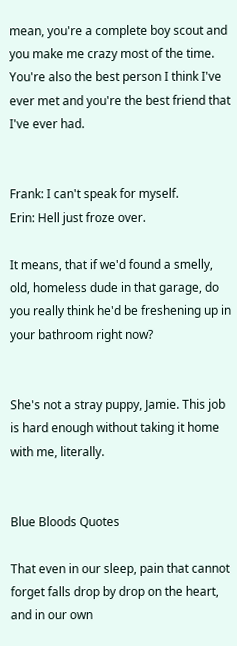mean, you're a complete boy scout and you make me crazy most of the time. You're also the best person I think I've ever met and you're the best friend that I've ever had.


Frank: I can't speak for myself.
Erin: Hell just froze over.

It means, that if we'd found a smelly, old, homeless dude in that garage, do you really think he'd be freshening up in your bathroom right now?


She's not a stray puppy, Jamie. This job is hard enough without taking it home with me, literally.


Blue Bloods Quotes

That even in our sleep, pain that cannot forget falls drop by drop on the heart, and in our own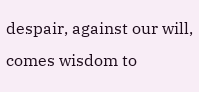despair, against our will, comes wisdom to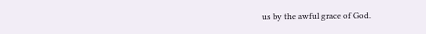us by the awful grace of God.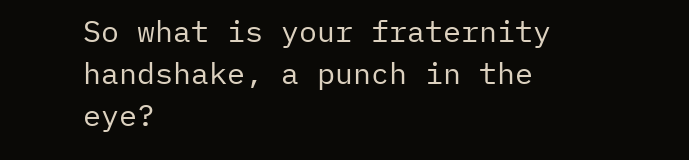So what is your fraternity handshake, a punch in the eye?